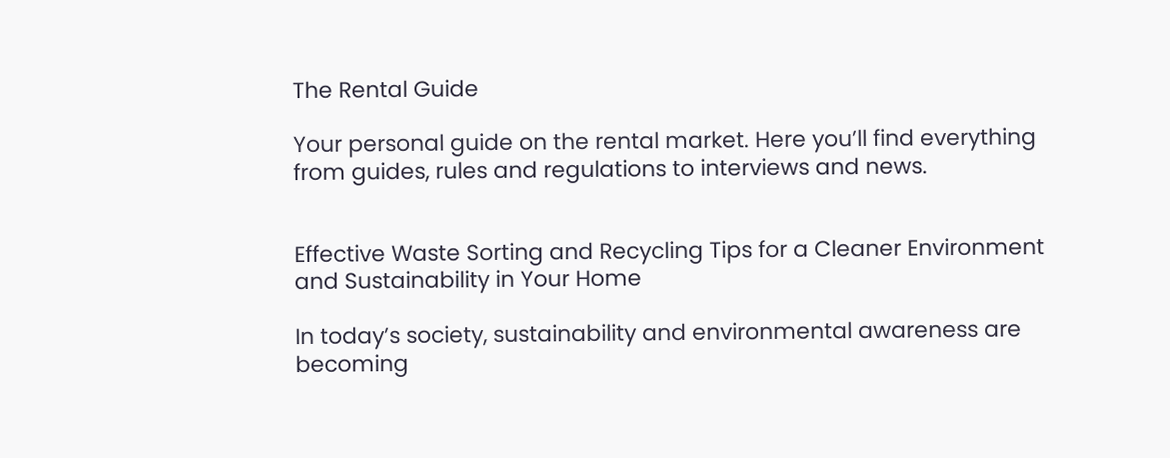The Rental Guide

Your personal guide on the rental market. Here you’ll find everything from guides, rules and regulations to interviews and news.


Effective Waste Sorting and Recycling Tips for a Cleaner Environment and Sustainability in Your Home

In today’s society, sustainability and environmental awareness are becoming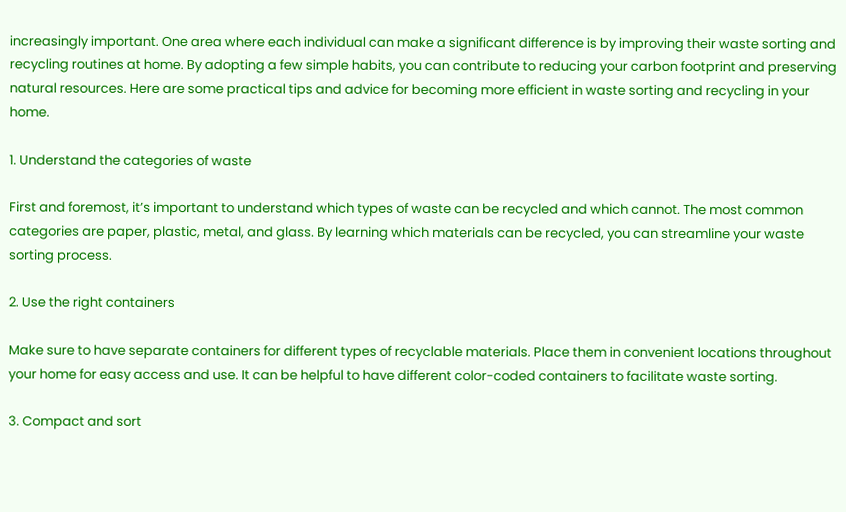increasingly important. One area where each individual can make a significant difference is by improving their waste sorting and recycling routines at home. By adopting a few simple habits, you can contribute to reducing your carbon footprint and preserving natural resources. Here are some practical tips and advice for becoming more efficient in waste sorting and recycling in your home.

1. Understand the categories of waste

First and foremost, it’s important to understand which types of waste can be recycled and which cannot. The most common categories are paper, plastic, metal, and glass. By learning which materials can be recycled, you can streamline your waste sorting process.

2. Use the right containers

Make sure to have separate containers for different types of recyclable materials. Place them in convenient locations throughout your home for easy access and use. It can be helpful to have different color-coded containers to facilitate waste sorting.

3. Compact and sort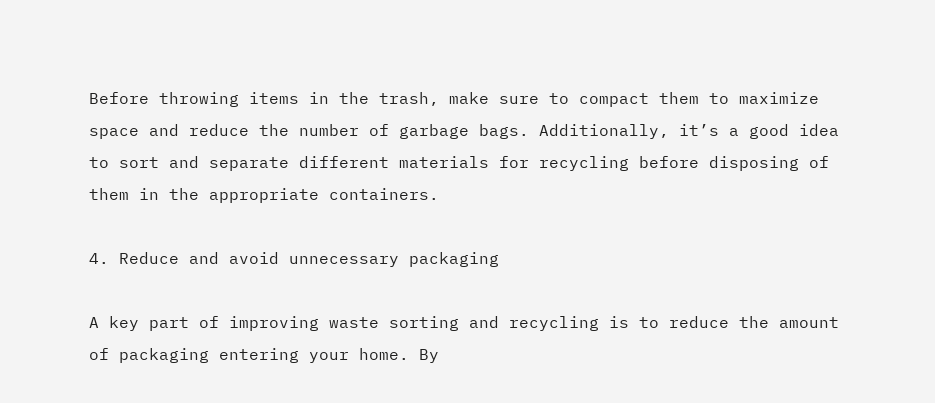Before throwing items in the trash, make sure to compact them to maximize space and reduce the number of garbage bags. Additionally, it’s a good idea to sort and separate different materials for recycling before disposing of them in the appropriate containers.

4. Reduce and avoid unnecessary packaging

A key part of improving waste sorting and recycling is to reduce the amount of packaging entering your home. By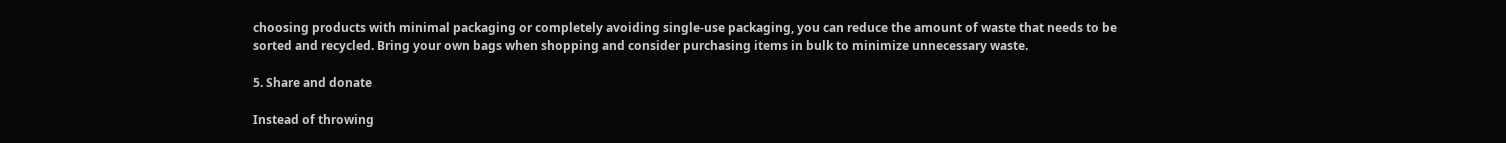choosing products with minimal packaging or completely avoiding single-use packaging, you can reduce the amount of waste that needs to be sorted and recycled. Bring your own bags when shopping and consider purchasing items in bulk to minimize unnecessary waste.

5. Share and donate

Instead of throwing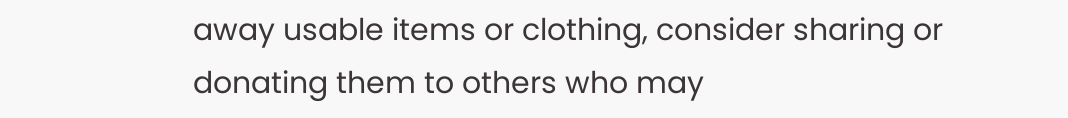away usable items or clothing, consider sharing or donating them to others who may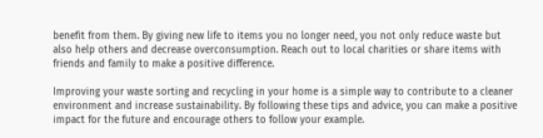benefit from them. By giving new life to items you no longer need, you not only reduce waste but also help others and decrease overconsumption. Reach out to local charities or share items with friends and family to make a positive difference.

Improving your waste sorting and recycling in your home is a simple way to contribute to a cleaner environment and increase sustainability. By following these tips and advice, you can make a positive impact for the future and encourage others to follow your example.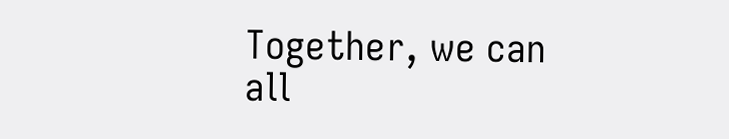Together, we can all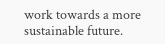work towards a more sustainable future.